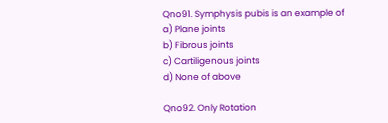Qno91. Symphysis pubis is an example of
a) Plane joints
b) Fibrous joints
c) Cartiligenous joints
d) None of above

Qno92. Only Rotation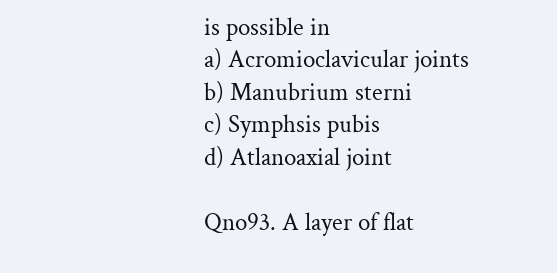is possible in
a) Acromioclavicular joints
b) Manubrium sterni
c) Symphsis pubis
d) Atlanoaxial joint

Qno93. A layer of flat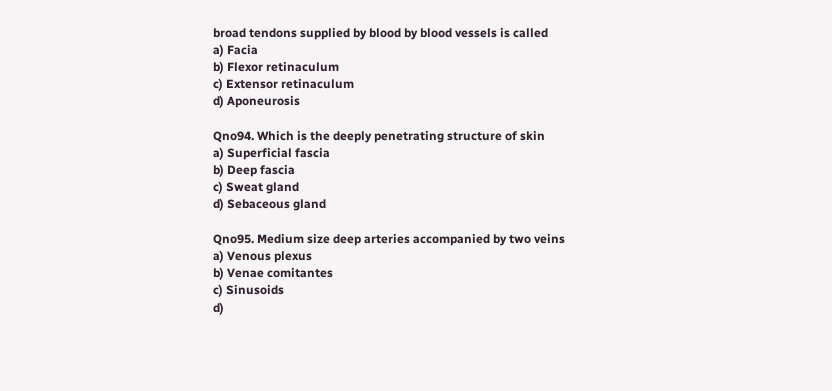broad tendons supplied by blood by blood vessels is called
a) Facia
b) Flexor retinaculum
c) Extensor retinaculum
d) Aponeurosis

Qno94. Which is the deeply penetrating structure of skin
a) Superficial fascia
b) Deep fascia
c) Sweat gland
d) Sebaceous gland

Qno95. Medium size deep arteries accompanied by two veins
a) Venous plexus
b) Venae comitantes
c) Sinusoids
d)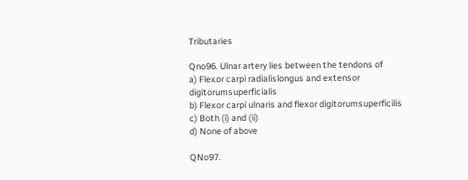Tributaries

Qno96. Ulnar artery lies between the tendons of
a) Flexor carpi radialislongus and extensor digitorumsuperficialis
b) Flexor carpi ulnaris and flexor digitorumsuperficilis
c) Both (i) and (ii)
d) None of above

QNo97.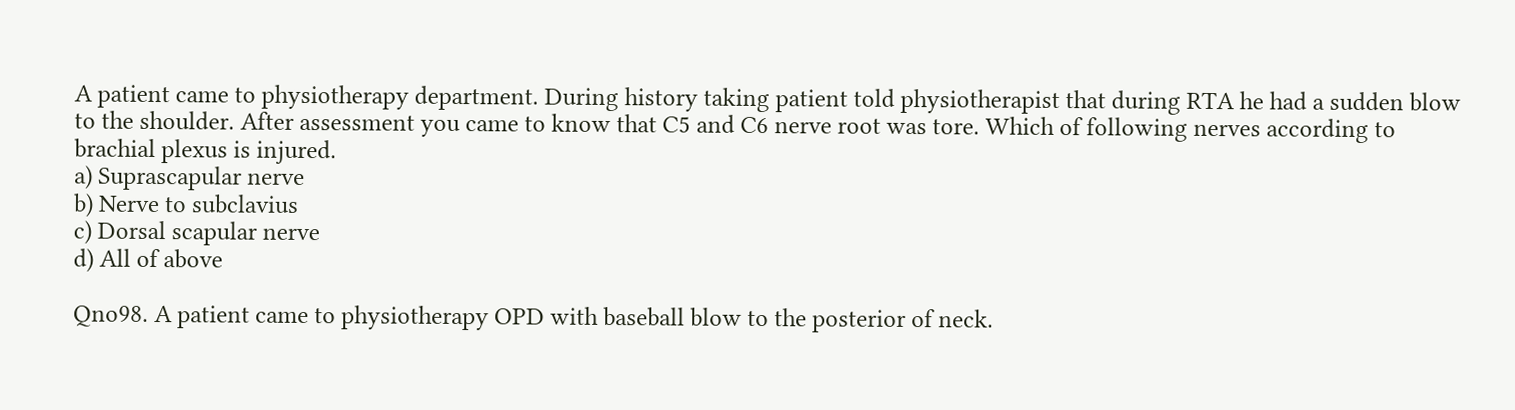A patient came to physiotherapy department. During history taking patient told physiotherapist that during RTA he had a sudden blow to the shoulder. After assessment you came to know that C5 and C6 nerve root was tore. Which of following nerves according to brachial plexus is injured.
a) Suprascapular nerve
b) Nerve to subclavius
c) Dorsal scapular nerve
d) All of above

Qno98. A patient came to physiotherapy OPD with baseball blow to the posterior of neck.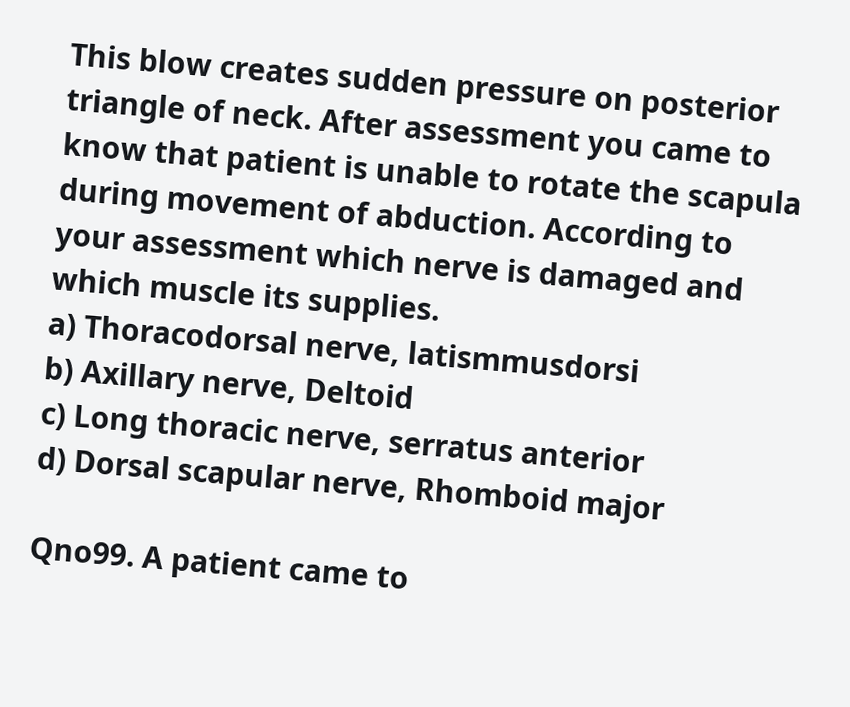This blow creates sudden pressure on posterior triangle of neck. After assessment you came to know that patient is unable to rotate the scapula during movement of abduction. According to your assessment which nerve is damaged and which muscle its supplies.
a) Thoracodorsal nerve, latismmusdorsi
b) Axillary nerve, Deltoid
c) Long thoracic nerve, serratus anterior
d) Dorsal scapular nerve, Rhomboid major

Qno99. A patient came to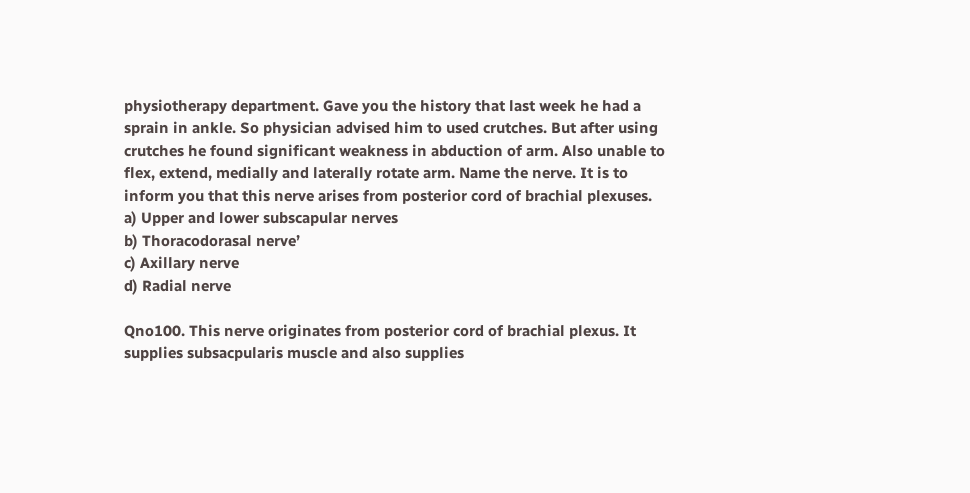physiotherapy department. Gave you the history that last week he had a sprain in ankle. So physician advised him to used crutches. But after using crutches he found significant weakness in abduction of arm. Also unable to flex, extend, medially and laterally rotate arm. Name the nerve. It is to inform you that this nerve arises from posterior cord of brachial plexuses.
a) Upper and lower subscapular nerves
b) Thoracodorasal nerve’
c) Axillary nerve
d) Radial nerve

Qno100. This nerve originates from posterior cord of brachial plexus. It supplies subsacpularis muscle and also supplies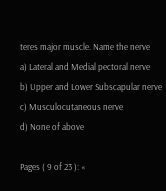teres major muscle. Name the nerve
a) Lateral and Medial pectoral nerve
b) Upper and Lower Subscapular nerve
c) Musculocutaneous nerve
d) None of above

Pages ( 9 of 23 ): «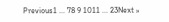Previous1 ... 78 9 1011 ... 23Next »